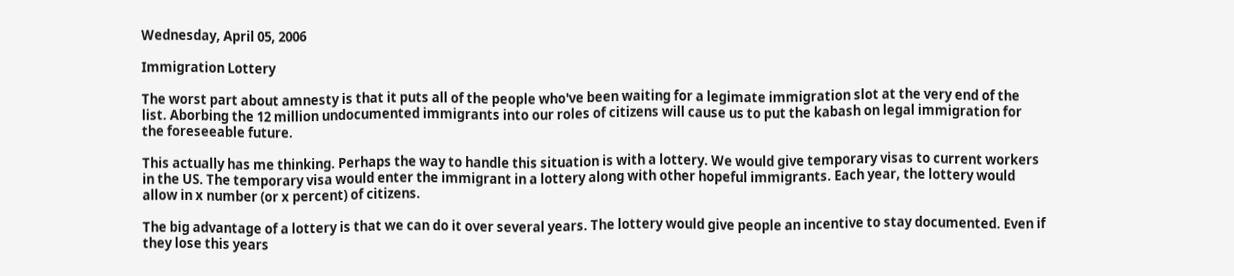Wednesday, April 05, 2006

Immigration Lottery

The worst part about amnesty is that it puts all of the people who've been waiting for a legimate immigration slot at the very end of the list. Aborbing the 12 million undocumented immigrants into our roles of citizens will cause us to put the kabash on legal immigration for the foreseeable future.

This actually has me thinking. Perhaps the way to handle this situation is with a lottery. We would give temporary visas to current workers in the US. The temporary visa would enter the immigrant in a lottery along with other hopeful immigrants. Each year, the lottery would allow in x number (or x percent) of citizens.

The big advantage of a lottery is that we can do it over several years. The lottery would give people an incentive to stay documented. Even if they lose this years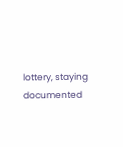lottery, staying documented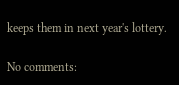keeps them in next year's lottery.

No comments: